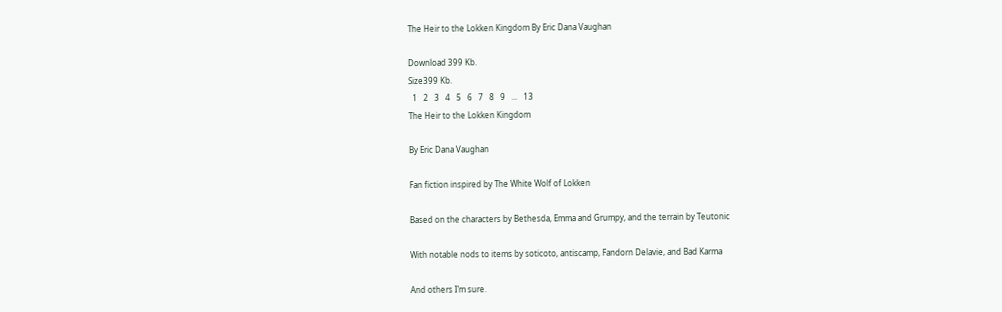The Heir to the Lokken Kingdom By Eric Dana Vaughan

Download 399 Kb.
Size399 Kb.
  1   2   3   4   5   6   7   8   9   ...   13
The Heir to the Lokken Kingdom

By Eric Dana Vaughan

Fan fiction inspired by The White Wolf of Lokken

Based on the characters by Bethesda, Emma and Grumpy, and the terrain by Teutonic

With notable nods to items by soticoto, antiscamp, Fandorn Delavie, and Bad Karma

And others I’m sure.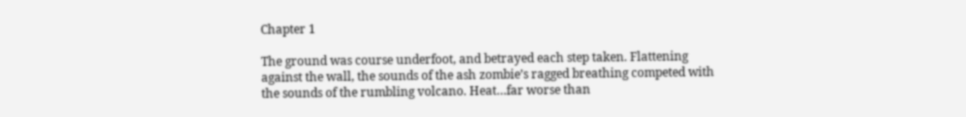Chapter 1

The ground was course underfoot, and betrayed each step taken. Flattening against the wall, the sounds of the ash zombie’s ragged breathing competed with the sounds of the rumbling volcano. Heat…far worse than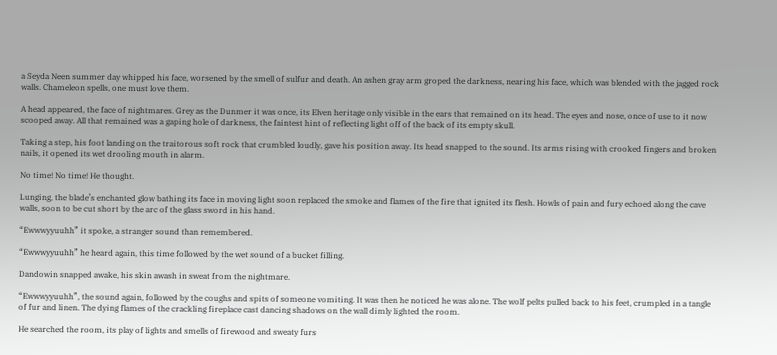a Seyda Neen summer day whipped his face, worsened by the smell of sulfur and death. An ashen gray arm groped the darkness, nearing his face, which was blended with the jagged rock walls. Chameleon spells, one must love them.

A head appeared, the face of nightmares. Grey as the Dunmer it was once, its Elven heritage only visible in the ears that remained on its head. The eyes and nose, once of use to it now scooped away. All that remained was a gaping hole of darkness, the faintest hint of reflecting light off of the back of its empty skull.

Taking a step, his foot landing on the traitorous soft rock that crumbled loudly, gave his position away. Its head snapped to the sound. Its arms rising with crooked fingers and broken nails, it opened its wet drooling mouth in alarm.

No time! No time! He thought.

Lunging, the blade’s enchanted glow bathing its face in moving light soon replaced the smoke and flames of the fire that ignited its flesh. Howls of pain and fury echoed along the cave walls, soon to be cut short by the arc of the glass sword in his hand.

“Ewwwyyuuhh” it spoke, a stranger sound than remembered.

“Ewwwyyuuhh” he heard again, this time followed by the wet sound of a bucket filling.

Dandowin snapped awake, his skin awash in sweat from the nightmare.

“Ewwwyyuuhh”, the sound again, followed by the coughs and spits of someone vomiting. It was then he noticed he was alone. The wolf pelts pulled back to his feet, crumpled in a tangle of fur and linen. The dying flames of the crackling fireplace cast dancing shadows on the wall dimly lighted the room.

He searched the room, its play of lights and smells of firewood and sweaty furs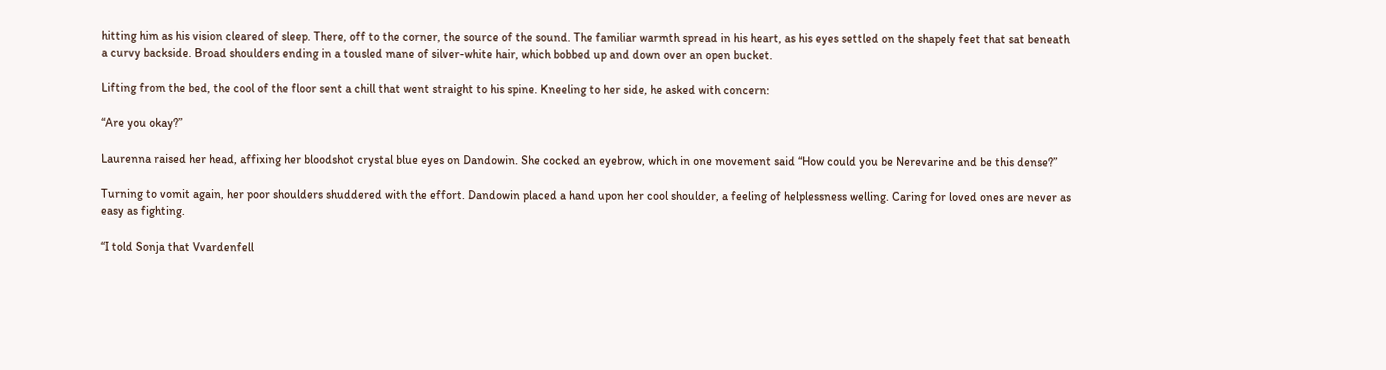hitting him as his vision cleared of sleep. There, off to the corner, the source of the sound. The familiar warmth spread in his heart, as his eyes settled on the shapely feet that sat beneath a curvy backside. Broad shoulders ending in a tousled mane of silver-white hair, which bobbed up and down over an open bucket.

Lifting from the bed, the cool of the floor sent a chill that went straight to his spine. Kneeling to her side, he asked with concern:

“Are you okay?”

Laurenna raised her head, affixing her bloodshot crystal blue eyes on Dandowin. She cocked an eyebrow, which in one movement said “How could you be Nerevarine and be this dense?”

Turning to vomit again, her poor shoulders shuddered with the effort. Dandowin placed a hand upon her cool shoulder, a feeling of helplessness welling. Caring for loved ones are never as easy as fighting.

“I told Sonja that Vvardenfell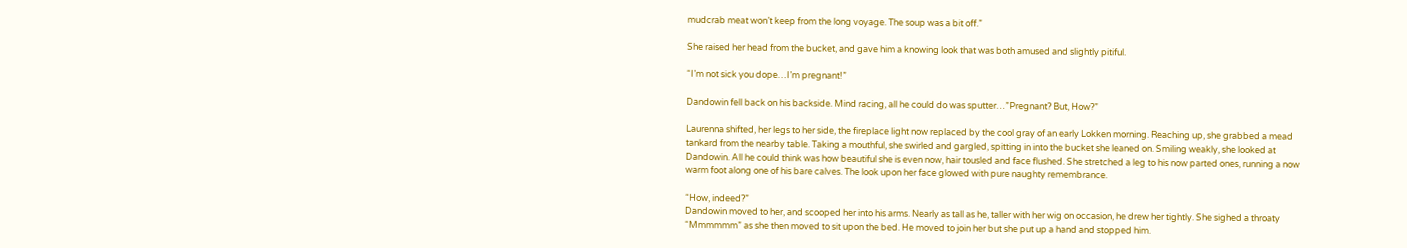mudcrab meat won’t keep from the long voyage. The soup was a bit off.”

She raised her head from the bucket, and gave him a knowing look that was both amused and slightly pitiful.

“I’m not sick you dope…I’m pregnant!”

Dandowin fell back on his backside. Mind racing, all he could do was sputter…”Pregnant? But, How?”

Laurenna shifted, her legs to her side, the fireplace light now replaced by the cool gray of an early Lokken morning. Reaching up, she grabbed a mead tankard from the nearby table. Taking a mouthful, she swirled and gargled, spitting in into the bucket she leaned on. Smiling weakly, she looked at Dandowin. All he could think was how beautiful she is even now, hair tousled and face flushed. She stretched a leg to his now parted ones, running a now warm foot along one of his bare calves. The look upon her face glowed with pure naughty remembrance.

“How, indeed?”
Dandowin moved to her, and scooped her into his arms. Nearly as tall as he, taller with her wig on occasion, he drew her tightly. She sighed a throaty “Mmmmmm” as she then moved to sit upon the bed. He moved to join her but she put up a hand and stopped him.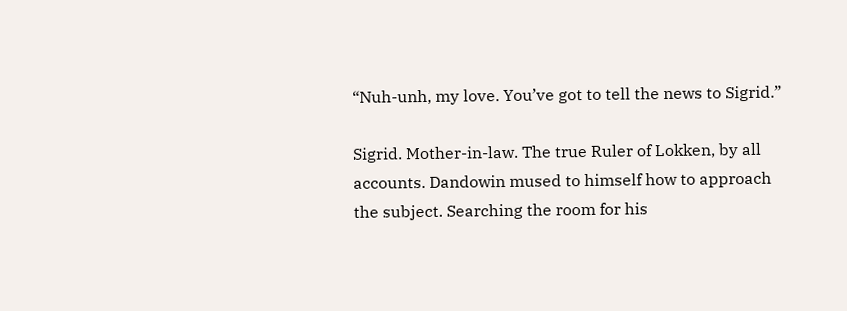“Nuh-unh, my love. You’ve got to tell the news to Sigrid.”

Sigrid. Mother-in-law. The true Ruler of Lokken, by all accounts. Dandowin mused to himself how to approach the subject. Searching the room for his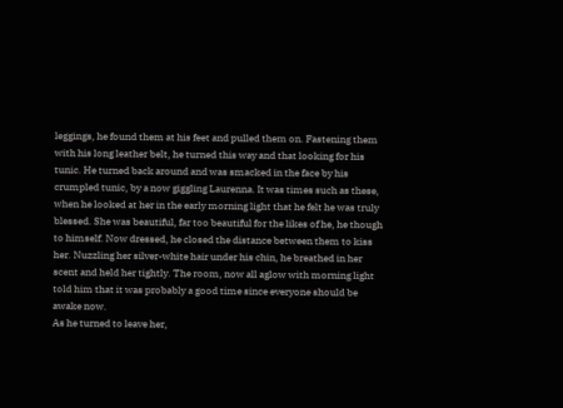leggings, he found them at his feet and pulled them on. Fastening them with his long leather belt, he turned this way and that looking for his tunic. He turned back around and was smacked in the face by his crumpled tunic, by a now giggling Laurenna. It was times such as these, when he looked at her in the early morning light that he felt he was truly blessed. She was beautiful, far too beautiful for the likes of he, he though to himself. Now dressed, he closed the distance between them to kiss her. Nuzzling her silver-white hair under his chin, he breathed in her scent and held her tightly. The room, now all aglow with morning light told him that it was probably a good time since everyone should be awake now.
As he turned to leave her,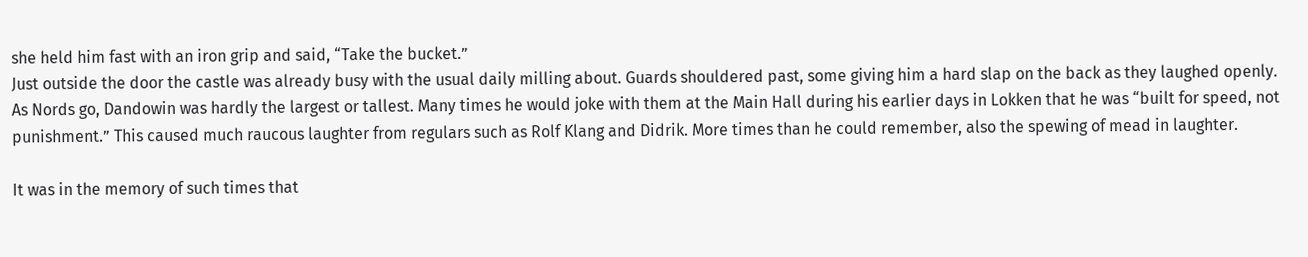she held him fast with an iron grip and said, “Take the bucket.”
Just outside the door the castle was already busy with the usual daily milling about. Guards shouldered past, some giving him a hard slap on the back as they laughed openly. As Nords go, Dandowin was hardly the largest or tallest. Many times he would joke with them at the Main Hall during his earlier days in Lokken that he was “built for speed, not punishment.” This caused much raucous laughter from regulars such as Rolf Klang and Didrik. More times than he could remember, also the spewing of mead in laughter.

It was in the memory of such times that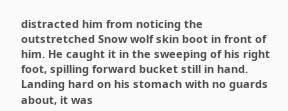distracted him from noticing the outstretched Snow wolf skin boot in front of him. He caught it in the sweeping of his right foot, spilling forward bucket still in hand. Landing hard on his stomach with no guards about, it was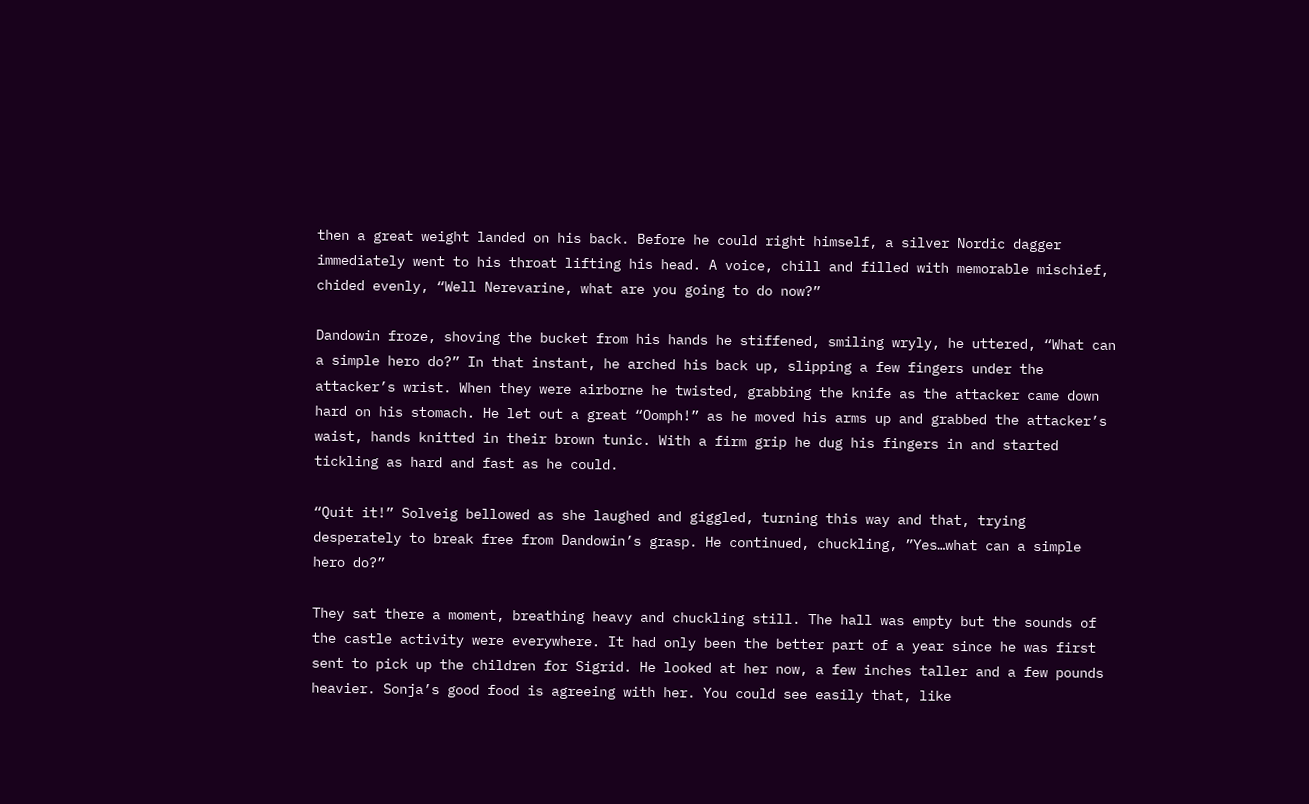then a great weight landed on his back. Before he could right himself, a silver Nordic dagger immediately went to his throat lifting his head. A voice, chill and filled with memorable mischief, chided evenly, “Well Nerevarine, what are you going to do now?”

Dandowin froze, shoving the bucket from his hands he stiffened, smiling wryly, he uttered, “What can a simple hero do?” In that instant, he arched his back up, slipping a few fingers under the attacker’s wrist. When they were airborne he twisted, grabbing the knife as the attacker came down hard on his stomach. He let out a great “Oomph!” as he moved his arms up and grabbed the attacker’s waist, hands knitted in their brown tunic. With a firm grip he dug his fingers in and started tickling as hard and fast as he could.

“Quit it!” Solveig bellowed as she laughed and giggled, turning this way and that, trying desperately to break free from Dandowin’s grasp. He continued, chuckling, ”Yes…what can a simple hero do?”

They sat there a moment, breathing heavy and chuckling still. The hall was empty but the sounds of the castle activity were everywhere. It had only been the better part of a year since he was first sent to pick up the children for Sigrid. He looked at her now, a few inches taller and a few pounds heavier. Sonja’s good food is agreeing with her. You could see easily that, like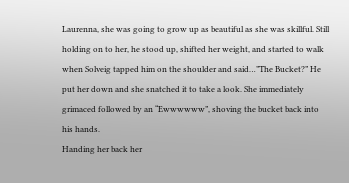Laurenna, she was going to grow up as beautiful as she was skillful. Still holding on to her, he stood up, shifted her weight, and started to walk when Solveig tapped him on the shoulder and said…”The Bucket?” He put her down and she snatched it to take a look. She immediately grimaced followed by an “Ewwwwww”, shoving the bucket back into his hands.
Handing her back her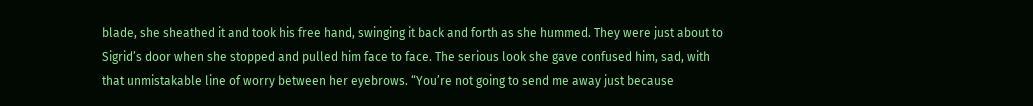blade, she sheathed it and took his free hand, swinging it back and forth as she hummed. They were just about to Sigrid’s door when she stopped and pulled him face to face. The serious look she gave confused him, sad, with that unmistakable line of worry between her eyebrows. “You’re not going to send me away just because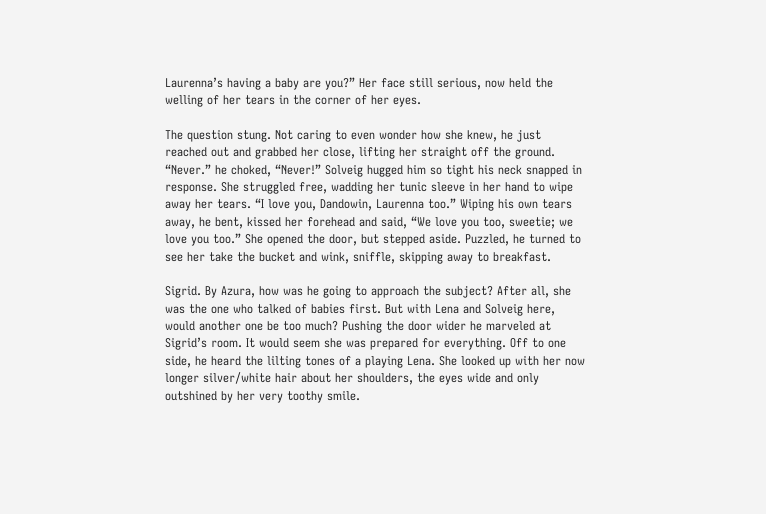Laurenna’s having a baby are you?” Her face still serious, now held the welling of her tears in the corner of her eyes.

The question stung. Not caring to even wonder how she knew, he just reached out and grabbed her close, lifting her straight off the ground. “Never.” he choked, “Never!” Solveig hugged him so tight his neck snapped in response. She struggled free, wadding her tunic sleeve in her hand to wipe away her tears. “I love you, Dandowin, Laurenna too.” Wiping his own tears away, he bent, kissed her forehead and said, “We love you too, sweetie; we love you too.” She opened the door, but stepped aside. Puzzled, he turned to see her take the bucket and wink, sniffle, skipping away to breakfast.

Sigrid. By Azura, how was he going to approach the subject? After all, she was the one who talked of babies first. But with Lena and Solveig here, would another one be too much? Pushing the door wider he marveled at Sigrid’s room. It would seem she was prepared for everything. Off to one side, he heard the lilting tones of a playing Lena. She looked up with her now longer silver/white hair about her shoulders, the eyes wide and only outshined by her very toothy smile.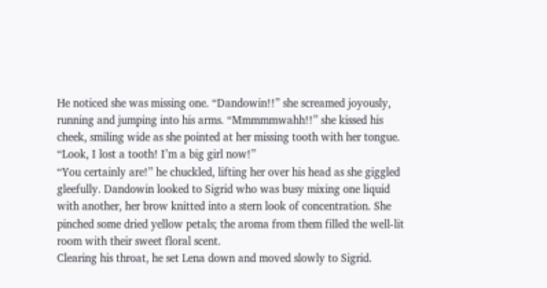He noticed she was missing one. “Dandowin!!” she screamed joyously, running and jumping into his arms. “Mmmmmwahh!!” she kissed his cheek, smiling wide as she pointed at her missing tooth with her tongue. “Look, I lost a tooth! I’m a big girl now!”
“You certainly are!” he chuckled, lifting her over his head as she giggled gleefully. Dandowin looked to Sigrid who was busy mixing one liquid with another, her brow knitted into a stern look of concentration. She pinched some dried yellow petals; the aroma from them filled the well-lit room with their sweet floral scent.
Clearing his throat, he set Lena down and moved slowly to Sigrid.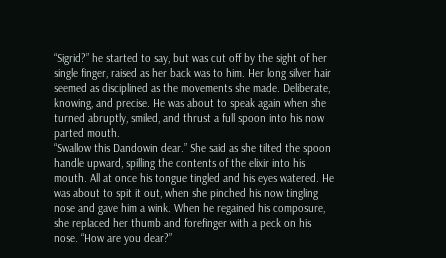“Sigrid?” he started to say, but was cut off by the sight of her single finger, raised as her back was to him. Her long silver hair seemed as disciplined as the movements she made. Deliberate, knowing, and precise. He was about to speak again when she turned abruptly, smiled, and thrust a full spoon into his now parted mouth.
“Swallow this Dandowin dear.” She said as she tilted the spoon handle upward, spilling the contents of the elixir into his mouth. All at once his tongue tingled and his eyes watered. He was about to spit it out, when she pinched his now tingling nose and gave him a wink. When he regained his composure, she replaced her thumb and forefinger with a peck on his nose. “How are you dear?”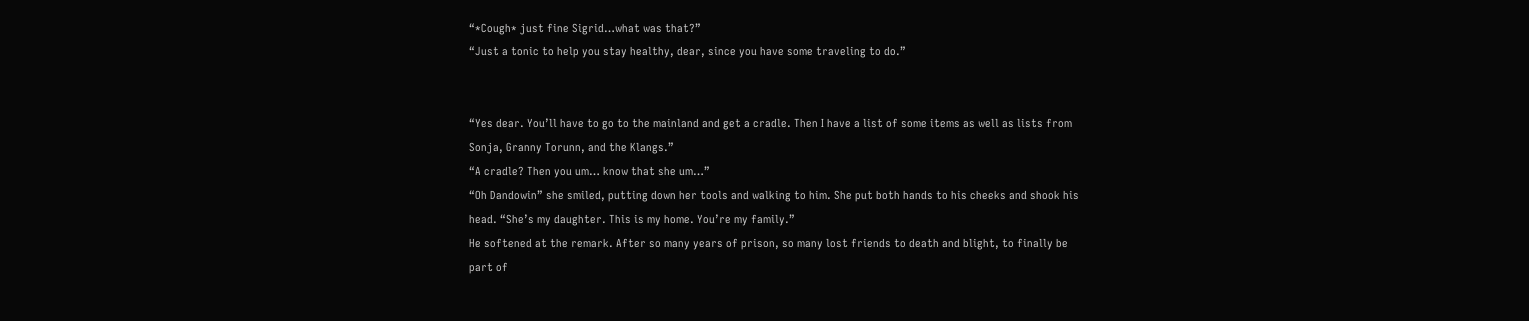“*Cough* just fine Sigrid…what was that?”
“Just a tonic to help you stay healthy, dear, since you have some traveling to do.”


“Yes dear. You’ll have to go to the mainland and get a cradle. Then I have a list of some items as well as lists from Sonja, Granny Torunn, and the Klangs.”
“A cradle? Then you um… know that she um…”
“Oh Dandowin” she smiled, putting down her tools and walking to him. She put both hands to his cheeks and shook his head. “She’s my daughter. This is my home. You’re my family.”
He softened at the remark. After so many years of prison, so many lost friends to death and blight, to finally be part of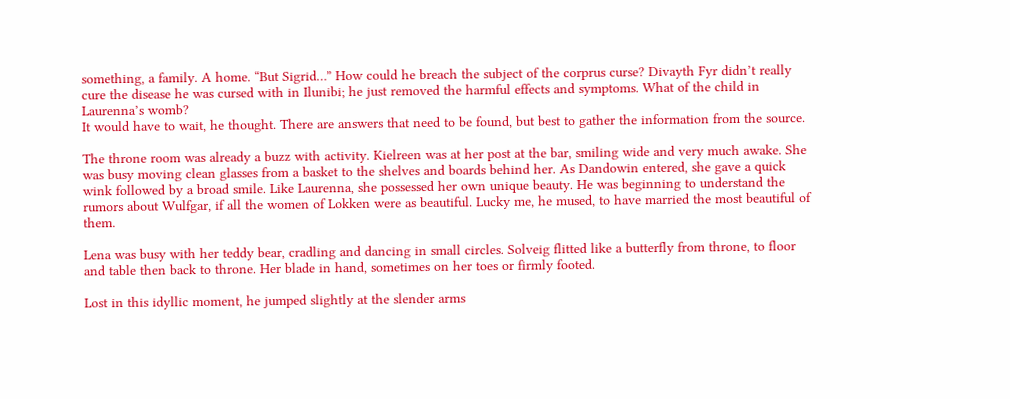something, a family. A home. “But Sigrid…” How could he breach the subject of the corprus curse? Divayth Fyr didn’t really cure the disease he was cursed with in Ilunibi; he just removed the harmful effects and symptoms. What of the child in Laurenna’s womb?
It would have to wait, he thought. There are answers that need to be found, but best to gather the information from the source.

The throne room was already a buzz with activity. Kielreen was at her post at the bar, smiling wide and very much awake. She was busy moving clean glasses from a basket to the shelves and boards behind her. As Dandowin entered, she gave a quick wink followed by a broad smile. Like Laurenna, she possessed her own unique beauty. He was beginning to understand the rumors about Wulfgar, if all the women of Lokken were as beautiful. Lucky me, he mused, to have married the most beautiful of them.

Lena was busy with her teddy bear, cradling and dancing in small circles. Solveig flitted like a butterfly from throne, to floor and table then back to throne. Her blade in hand, sometimes on her toes or firmly footed.

Lost in this idyllic moment, he jumped slightly at the slender arms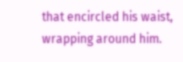that encircled his waist, wrapping around him.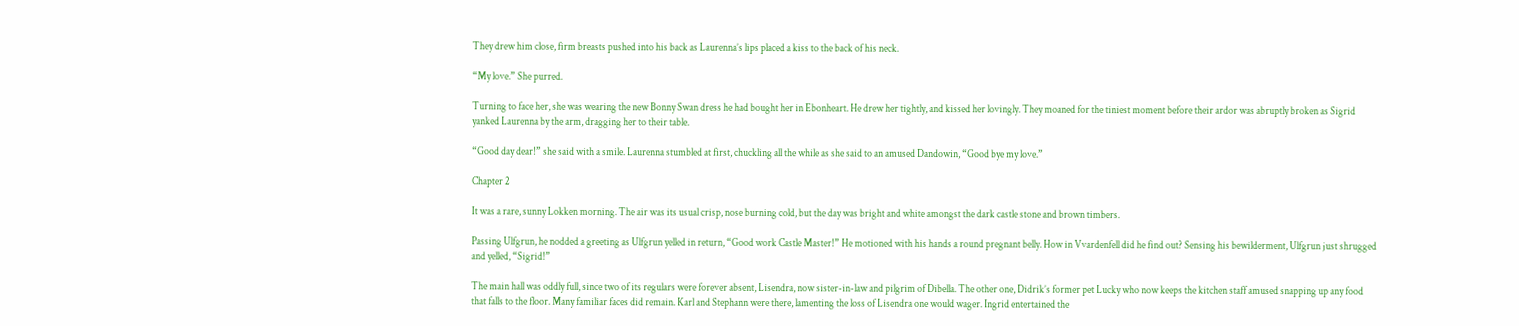They drew him close, firm breasts pushed into his back as Laurenna’s lips placed a kiss to the back of his neck.

“My love.” She purred.

Turning to face her, she was wearing the new Bonny Swan dress he had bought her in Ebonheart. He drew her tightly, and kissed her lovingly. They moaned for the tiniest moment before their ardor was abruptly broken as Sigrid yanked Laurenna by the arm, dragging her to their table.

“Good day dear!” she said with a smile. Laurenna stumbled at first, chuckling all the while as she said to an amused Dandowin, “Good bye my love.”

Chapter 2

It was a rare, sunny Lokken morning. The air was its usual crisp, nose burning cold, but the day was bright and white amongst the dark castle stone and brown timbers.

Passing Ulfgrun, he nodded a greeting as Ulfgrun yelled in return, “Good work Castle Master!” He motioned with his hands a round pregnant belly. How in Vvardenfell did he find out? Sensing his bewilderment, Ulfgrun just shrugged and yelled, “Sigrid!”

The main hall was oddly full, since two of its regulars were forever absent, Lisendra, now sister-in-law and pilgrim of Dibella. The other one, Didrik’s former pet Lucky who now keeps the kitchen staff amused snapping up any food that falls to the floor. Many familiar faces did remain. Karl and Stephann were there, lamenting the loss of Lisendra one would wager. Ingrid entertained the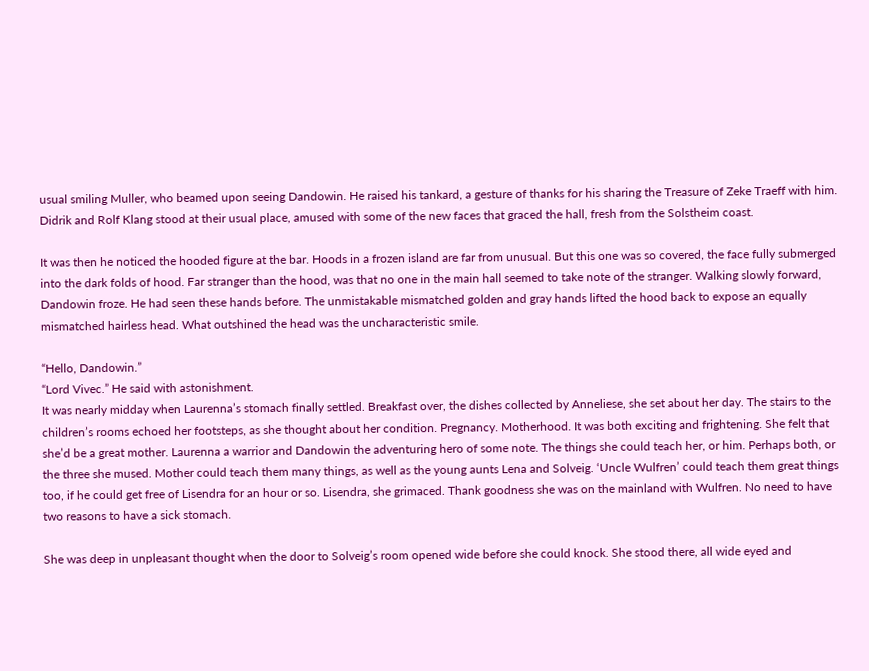usual smiling Muller, who beamed upon seeing Dandowin. He raised his tankard, a gesture of thanks for his sharing the Treasure of Zeke Traeff with him. Didrik and Rolf Klang stood at their usual place, amused with some of the new faces that graced the hall, fresh from the Solstheim coast.

It was then he noticed the hooded figure at the bar. Hoods in a frozen island are far from unusual. But this one was so covered, the face fully submerged into the dark folds of hood. Far stranger than the hood, was that no one in the main hall seemed to take note of the stranger. Walking slowly forward, Dandowin froze. He had seen these hands before. The unmistakable mismatched golden and gray hands lifted the hood back to expose an equally mismatched hairless head. What outshined the head was the uncharacteristic smile.

“Hello, Dandowin.”
“Lord Vivec.” He said with astonishment.
It was nearly midday when Laurenna’s stomach finally settled. Breakfast over, the dishes collected by Anneliese, she set about her day. The stairs to the children’s rooms echoed her footsteps, as she thought about her condition. Pregnancy. Motherhood. It was both exciting and frightening. She felt that she’d be a great mother. Laurenna a warrior and Dandowin the adventuring hero of some note. The things she could teach her, or him. Perhaps both, or the three she mused. Mother could teach them many things, as well as the young aunts Lena and Solveig. ‘Uncle Wulfren’ could teach them great things too, if he could get free of Lisendra for an hour or so. Lisendra, she grimaced. Thank goodness she was on the mainland with Wulfren. No need to have two reasons to have a sick stomach.

She was deep in unpleasant thought when the door to Solveig’s room opened wide before she could knock. She stood there, all wide eyed and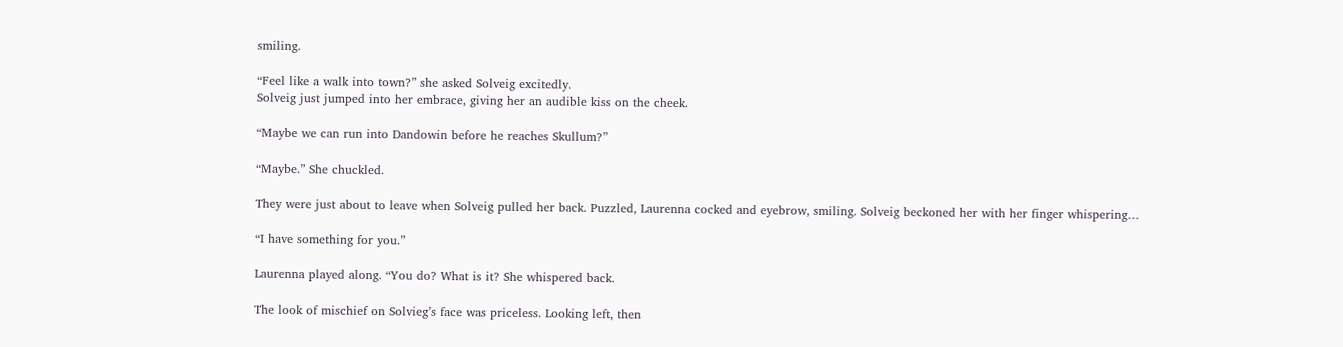smiling.

“Feel like a walk into town?” she asked Solveig excitedly.
Solveig just jumped into her embrace, giving her an audible kiss on the cheek.

“Maybe we can run into Dandowin before he reaches Skullum?”

“Maybe.” She chuckled.

They were just about to leave when Solveig pulled her back. Puzzled, Laurenna cocked and eyebrow, smiling. Solveig beckoned her with her finger whispering…

“I have something for you.”

Laurenna played along. “You do? What is it? She whispered back.

The look of mischief on Solvieg’s face was priceless. Looking left, then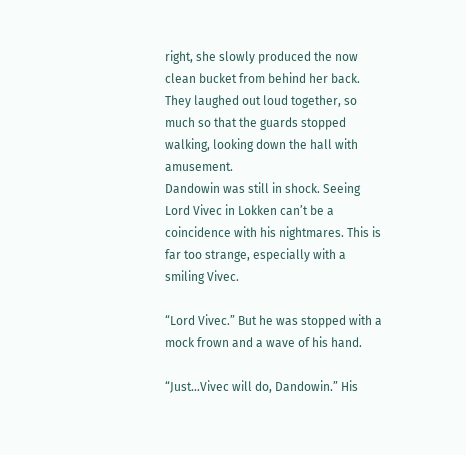right, she slowly produced the now clean bucket from behind her back. They laughed out loud together, so much so that the guards stopped walking, looking down the hall with amusement.
Dandowin was still in shock. Seeing Lord Vivec in Lokken can’t be a coincidence with his nightmares. This is far too strange, especially with a smiling Vivec.

“Lord Vivec.” But he was stopped with a mock frown and a wave of his hand.

“Just…Vivec will do, Dandowin.” His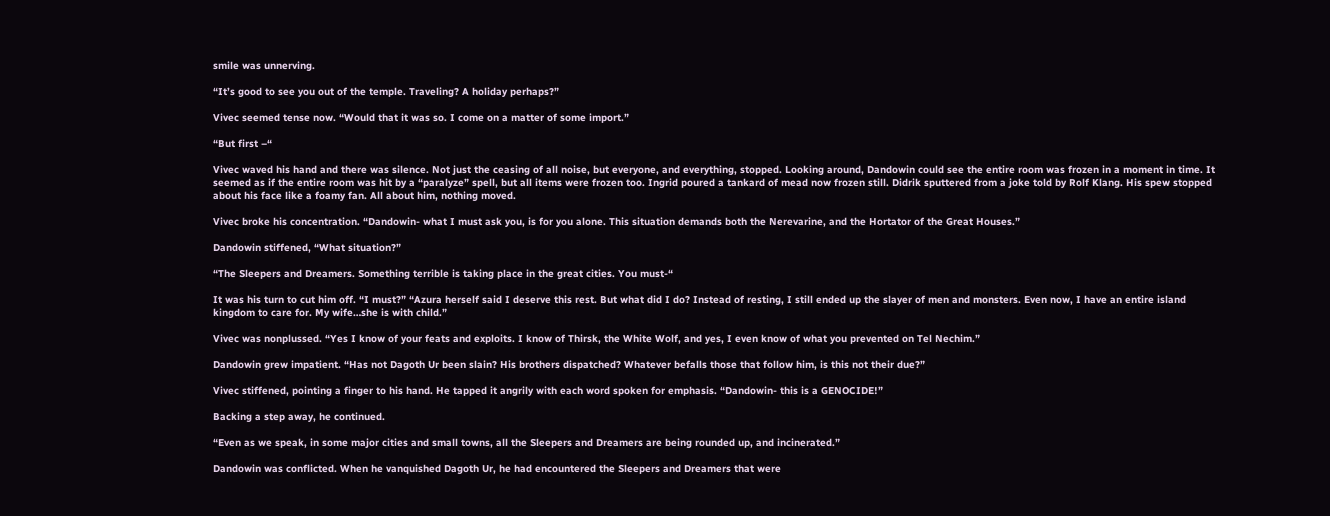smile was unnerving.

“It’s good to see you out of the temple. Traveling? A holiday perhaps?”

Vivec seemed tense now. “Would that it was so. I come on a matter of some import.”

“But first –“

Vivec waved his hand and there was silence. Not just the ceasing of all noise, but everyone, and everything, stopped. Looking around, Dandowin could see the entire room was frozen in a moment in time. It seemed as if the entire room was hit by a “paralyze” spell, but all items were frozen too. Ingrid poured a tankard of mead now frozen still. Didrik sputtered from a joke told by Rolf Klang. His spew stopped about his face like a foamy fan. All about him, nothing moved.

Vivec broke his concentration. “Dandowin- what I must ask you, is for you alone. This situation demands both the Nerevarine, and the Hortator of the Great Houses.”

Dandowin stiffened, “What situation?”

“The Sleepers and Dreamers. Something terrible is taking place in the great cities. You must-“

It was his turn to cut him off. “I must?” “Azura herself said I deserve this rest. But what did I do? Instead of resting, I still ended up the slayer of men and monsters. Even now, I have an entire island kingdom to care for. My wife…she is with child.”

Vivec was nonplussed. “Yes I know of your feats and exploits. I know of Thirsk, the White Wolf, and yes, I even know of what you prevented on Tel Nechim.”

Dandowin grew impatient. “Has not Dagoth Ur been slain? His brothers dispatched? Whatever befalls those that follow him, is this not their due?”

Vivec stiffened, pointing a finger to his hand. He tapped it angrily with each word spoken for emphasis. “Dandowin- this is a GENOCIDE!”

Backing a step away, he continued.

“Even as we speak, in some major cities and small towns, all the Sleepers and Dreamers are being rounded up, and incinerated.”

Dandowin was conflicted. When he vanquished Dagoth Ur, he had encountered the Sleepers and Dreamers that were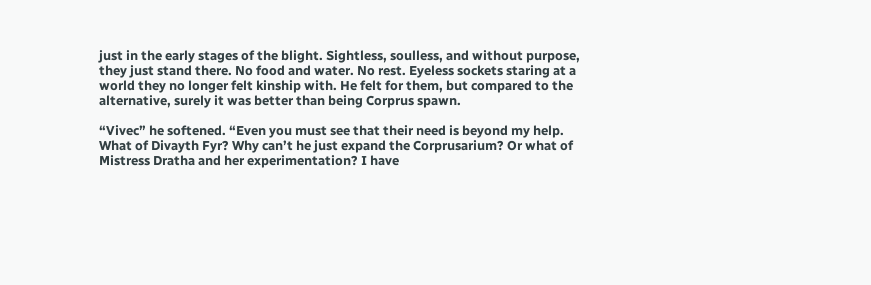just in the early stages of the blight. Sightless, soulless, and without purpose, they just stand there. No food and water. No rest. Eyeless sockets staring at a world they no longer felt kinship with. He felt for them, but compared to the alternative, surely it was better than being Corprus spawn.

“Vivec” he softened. “Even you must see that their need is beyond my help. What of Divayth Fyr? Why can’t he just expand the Corprusarium? Or what of Mistress Dratha and her experimentation? I have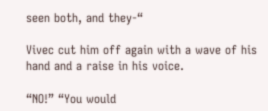seen both, and they-“

Vivec cut him off again with a wave of his hand and a raise in his voice.

“NO!” “You would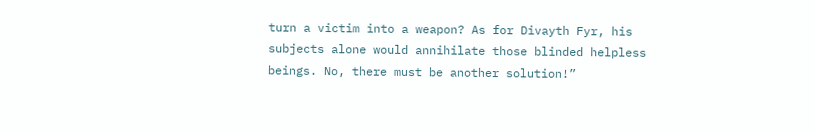turn a victim into a weapon? As for Divayth Fyr, his subjects alone would annihilate those blinded helpless beings. No, there must be another solution!”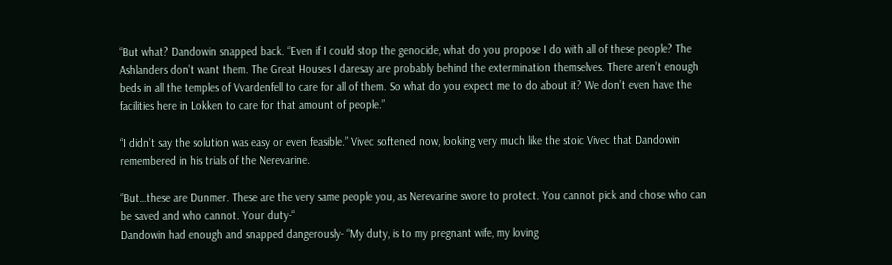“But what? Dandowin snapped back. “Even if I could stop the genocide, what do you propose I do with all of these people? The Ashlanders don’t want them. The Great Houses I daresay are probably behind the extermination themselves. There aren’t enough beds in all the temples of Vvardenfell to care for all of them. So what do you expect me to do about it? We don’t even have the facilities here in Lokken to care for that amount of people.”

“I didn’t say the solution was easy or even feasible.” Vivec softened now, looking very much like the stoic Vivec that Dandowin remembered in his trials of the Nerevarine.

“But…these are Dunmer. These are the very same people you, as Nerevarine swore to protect. You cannot pick and chose who can be saved and who cannot. Your duty-“
Dandowin had enough and snapped dangerously- “My duty, is to my pregnant wife, my loving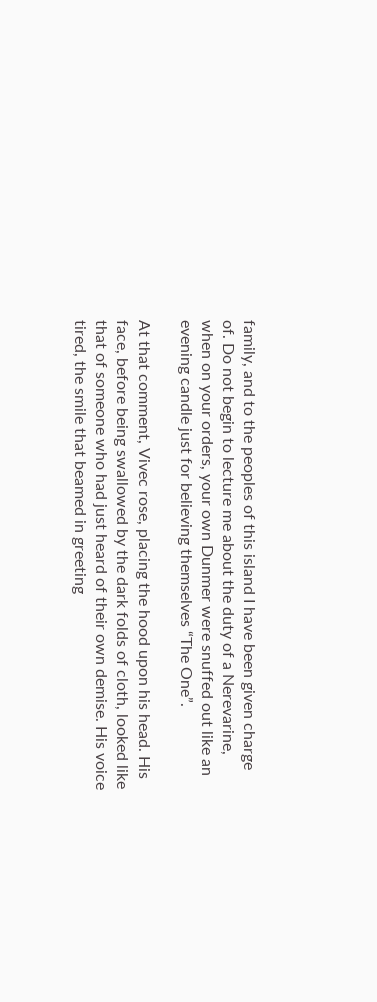family, and to the peoples of this island I have been given charge of. Do not begin to lecture me about the duty of a Nerevarine, when on your orders, your own Dunmer were snuffed out like an evening candle just for believing themselves “The One”.

At that comment, Vivec rose, placing the hood upon his head. His face, before being swallowed by the dark folds of cloth, looked like that of someone who had just heard of their own demise. His voice tired, the smile that beamed in greeting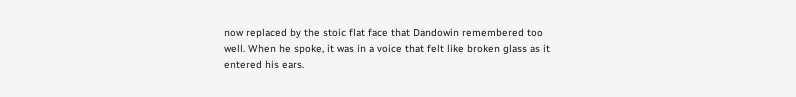now replaced by the stoic flat face that Dandowin remembered too well. When he spoke, it was in a voice that felt like broken glass as it entered his ears.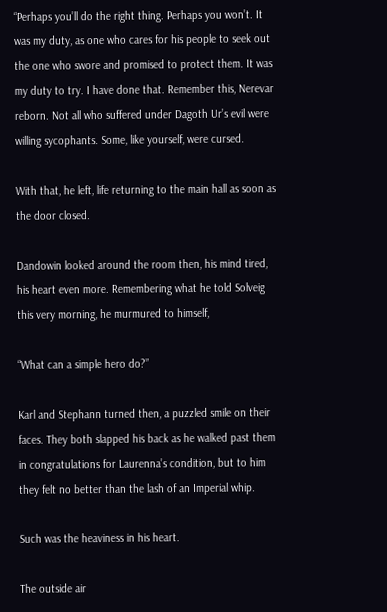“Perhaps you’ll do the right thing. Perhaps you won’t. It was my duty, as one who cares for his people to seek out the one who swore and promised to protect them. It was my duty to try. I have done that. Remember this, Nerevar reborn. Not all who suffered under Dagoth Ur’s evil were willing sycophants. Some, like yourself, were cursed.

With that, he left, life returning to the main hall as soon as the door closed.

Dandowin looked around the room then, his mind tired, his heart even more. Remembering what he told Solveig this very morning, he murmured to himself,

“What can a simple hero do?”

Karl and Stephann turned then, a puzzled smile on their faces. They both slapped his back as he walked past them in congratulations for Laurenna’s condition, but to him they felt no better than the lash of an Imperial whip.

Such was the heaviness in his heart.

The outside air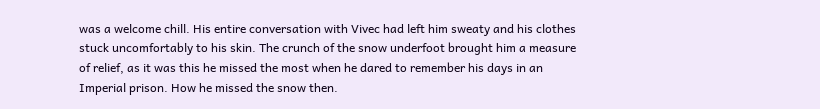was a welcome chill. His entire conversation with Vivec had left him sweaty and his clothes stuck uncomfortably to his skin. The crunch of the snow underfoot brought him a measure of relief, as it was this he missed the most when he dared to remember his days in an Imperial prison. How he missed the snow then.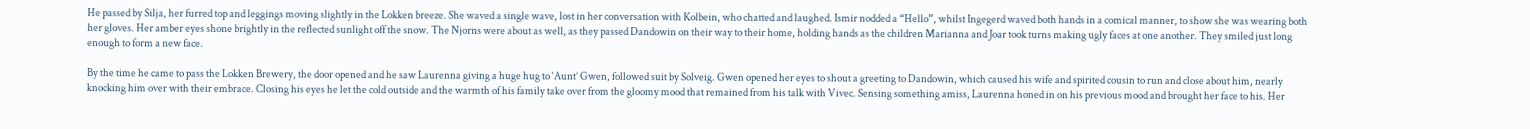He passed by Silja, her furred top and leggings moving slightly in the Lokken breeze. She waved a single wave, lost in her conversation with Kolbein, who chatted and laughed. Ismir nodded a “Hello”, whilst Ingegerd waved both hands in a comical manner, to show she was wearing both her gloves. Her amber eyes shone brightly in the reflected sunlight off the snow. The Njorns were about as well, as they passed Dandowin on their way to their home, holding hands as the children Marianna and Joar took turns making ugly faces at one another. They smiled just long enough to form a new face.

By the time he came to pass the Lokken Brewery, the door opened and he saw Laurenna giving a huge hug to ‘Aunt’ Gwen, followed suit by Solveig. Gwen opened her eyes to shout a greeting to Dandowin, which caused his wife and spirited cousin to run and close about him, nearly knocking him over with their embrace. Closing his eyes he let the cold outside and the warmth of his family take over from the gloomy mood that remained from his talk with Vivec. Sensing something amiss, Laurenna honed in on his previous mood and brought her face to his. Her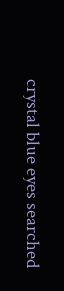crystal blue eyes searched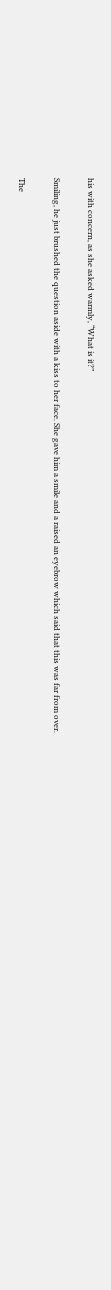his with concern, as she asked warmly, “What is it?”

Smiling, he just brushed the question aside with a kiss to her face. She gave him a smile and a raised an eyebrow which said that this was far from over.

The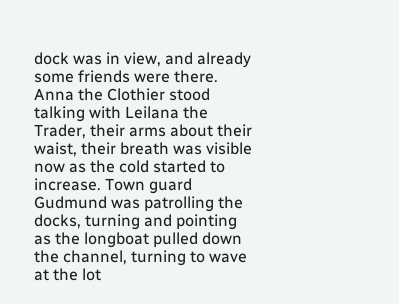dock was in view, and already some friends were there. Anna the Clothier stood talking with Leilana the Trader, their arms about their waist, their breath was visible now as the cold started to increase. Town guard Gudmund was patrolling the docks, turning and pointing as the longboat pulled down the channel, turning to wave at the lot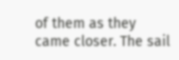of them as they came closer. The sail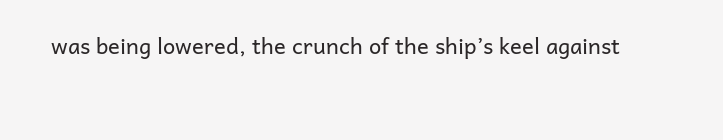was being lowered, the crunch of the ship’s keel against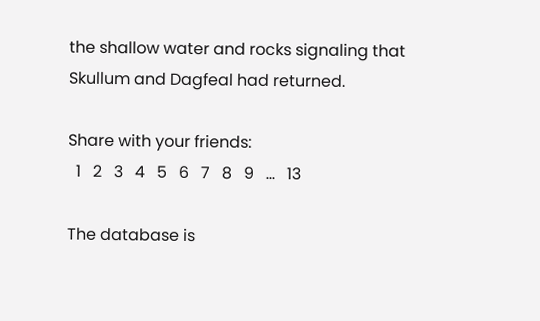the shallow water and rocks signaling that Skullum and Dagfeal had returned.

Share with your friends:
  1   2   3   4   5   6   7   8   9   ...   13

The database is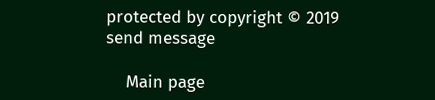protected by copyright © 2019
send message

    Main page